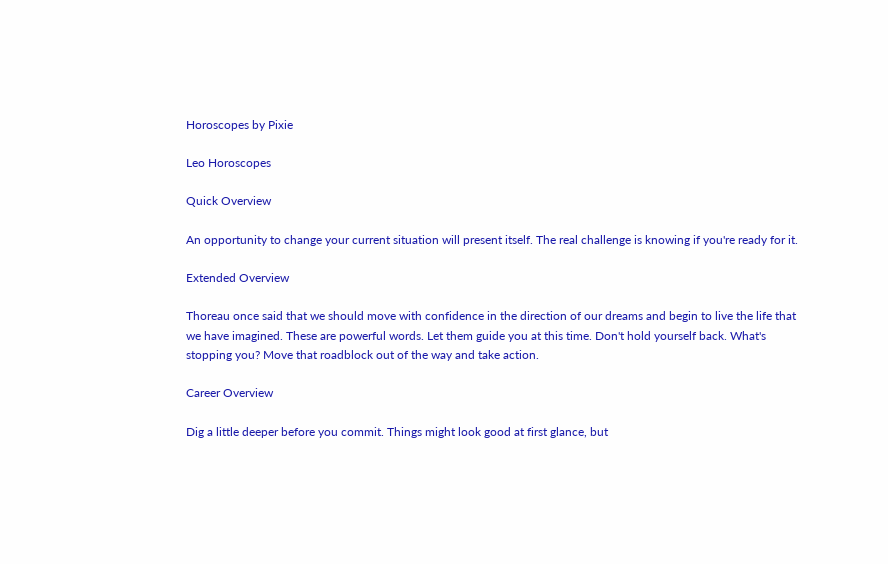Horoscopes by Pixie

Leo Horoscopes

Quick Overview

An opportunity to change your current situation will present itself. The real challenge is knowing if you're ready for it.

Extended Overview

Thoreau once said that we should move with confidence in the direction of our dreams and begin to live the life that we have imagined. These are powerful words. Let them guide you at this time. Don't hold yourself back. What's stopping you? Move that roadblock out of the way and take action.

Career Overview

Dig a little deeper before you commit. Things might look good at first glance, but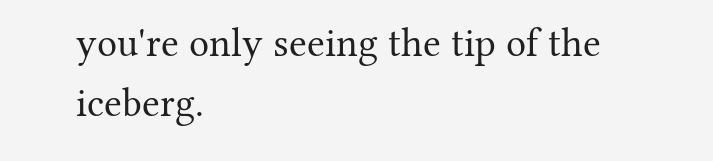you're only seeing the tip of the iceberg.